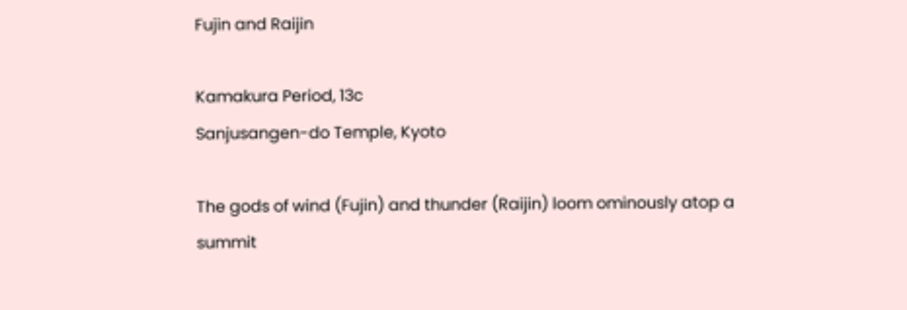Fujin and Raijin

Kamakura Period, 13c
Sanjusangen-do Temple, Kyoto

The gods of wind (Fujin) and thunder (Raijin) loom ominously atop a summit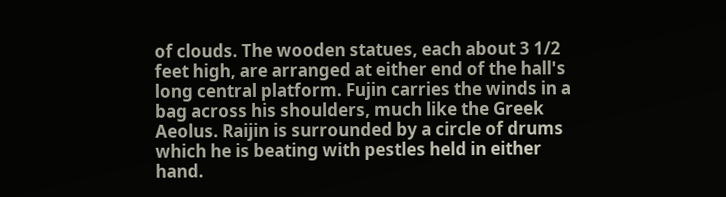of clouds. The wooden statues, each about 3 1/2 feet high, are arranged at either end of the hall's long central platform. Fujin carries the winds in a bag across his shoulders, much like the Greek Aeolus. Raijin is surrounded by a circle of drums which he is beating with pestles held in either hand.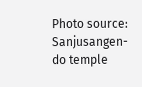Photo source: Sanjusangen-do temple